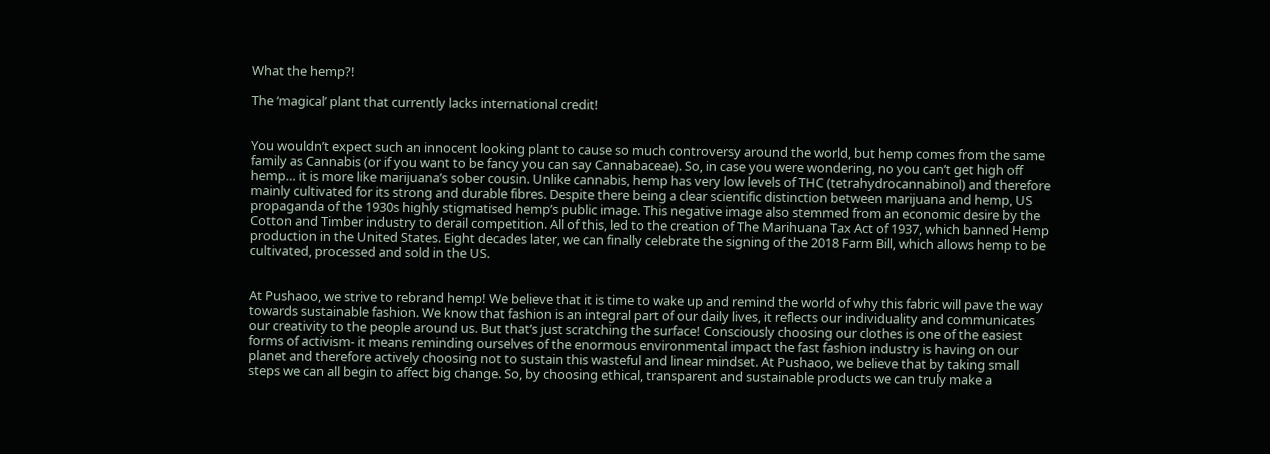What the hemp?!

The ‘magical’ plant that currently lacks international credit!


You wouldn’t expect such an innocent looking plant to cause so much controversy around the world, but hemp comes from the same family as Cannabis (or if you want to be fancy you can say Cannabaceae). So, in case you were wondering, no you can’t get high off hemp… it is more like marijuana’s sober cousin. Unlike cannabis, hemp has very low levels of THC (tetrahydrocannabinol) and therefore mainly cultivated for its strong and durable fibres. Despite there being a clear scientific distinction between marijuana and hemp, US propaganda of the 1930s highly stigmatised hemp’s public image. This negative image also stemmed from an economic desire by the Cotton and Timber industry to derail competition. All of this, led to the creation of The Marihuana Tax Act of 1937, which banned Hemp production in the United States. Eight decades later, we can finally celebrate the signing of the 2018 Farm Bill, which allows hemp to be cultivated, processed and sold in the US.


At Pushaoo, we strive to rebrand hemp! We believe that it is time to wake up and remind the world of why this fabric will pave the way towards sustainable fashion. We know that fashion is an integral part of our daily lives, it reflects our individuality and communicates our creativity to the people around us. But that’s just scratching the surface! Consciously choosing our clothes is one of the easiest forms of activism- it means reminding ourselves of the enormous environmental impact the fast fashion industry is having on our planet and therefore actively choosing not to sustain this wasteful and linear mindset. At Pushaoo, we believe that by taking small steps we can all begin to affect big change. So, by choosing ethical, transparent and sustainable products we can truly make a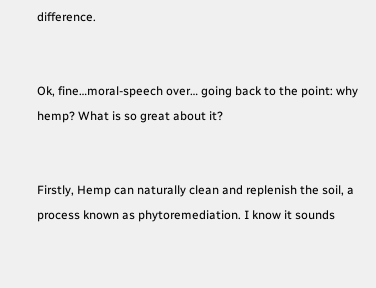difference.


Ok, fine…moral-speech over… going back to the point: why hemp? What is so great about it?


Firstly, Hemp can naturally clean and replenish the soil, a process known as phytoremediation. I know it sounds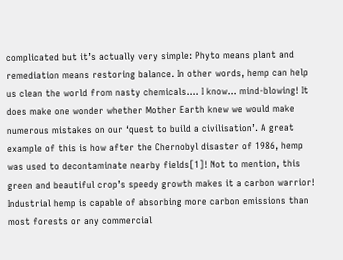complicated but it’s actually very simple: Phyto means plant and remediation means restoring balance. In other words, hemp can help us clean the world from nasty chemicals…. I know… mind-blowing! It does make one wonder whether Mother Earth knew we would make numerous mistakes on our ‘quest to build a civilisation’. A great example of this is how after the Chernobyl disaster of 1986, hemp was used to decontaminate nearby fields[1]! Not to mention, this green and beautiful crop’s speedy growth makes it a carbon warrior! Industrial hemp is capable of absorbing more carbon emissions than most forests or any commercial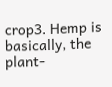crop3. Hemp is basically, the plant-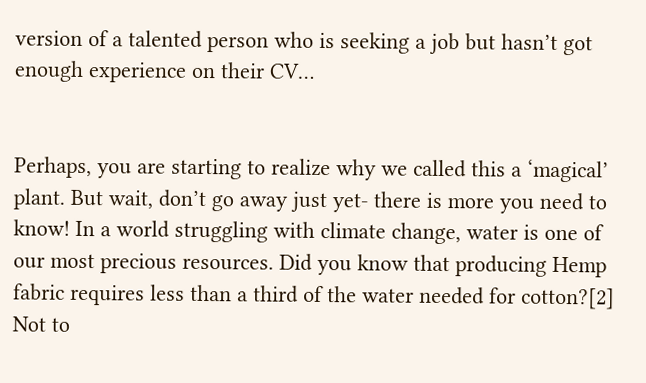version of a talented person who is seeking a job but hasn’t got enough experience on their CV…


Perhaps, you are starting to realize why we called this a ‘magical’ plant. But wait, don’t go away just yet- there is more you need to know! In a world struggling with climate change, water is one of our most precious resources. Did you know that producing Hemp fabric requires less than a third of the water needed for cotton?[2] Not to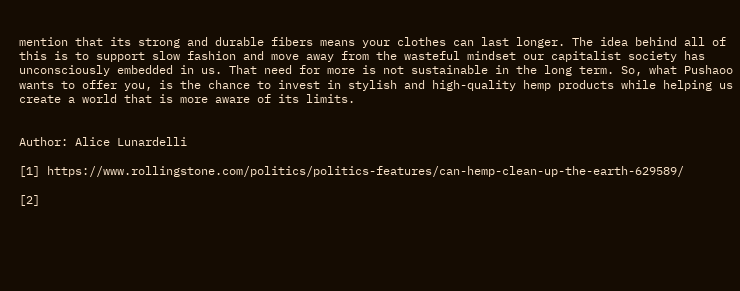mention that its strong and durable fibers means your clothes can last longer. The idea behind all of this is to support slow fashion and move away from the wasteful mindset our capitalist society has unconsciously embedded in us. That need for more is not sustainable in the long term. So, what Pushaoo wants to offer you, is the chance to invest in stylish and high-quality hemp products while helping us create a world that is more aware of its limits.


Author: Alice Lunardelli

[1] https://www.rollingstone.com/politics/politics-features/can-hemp-clean-up-the-earth-629589/

[2]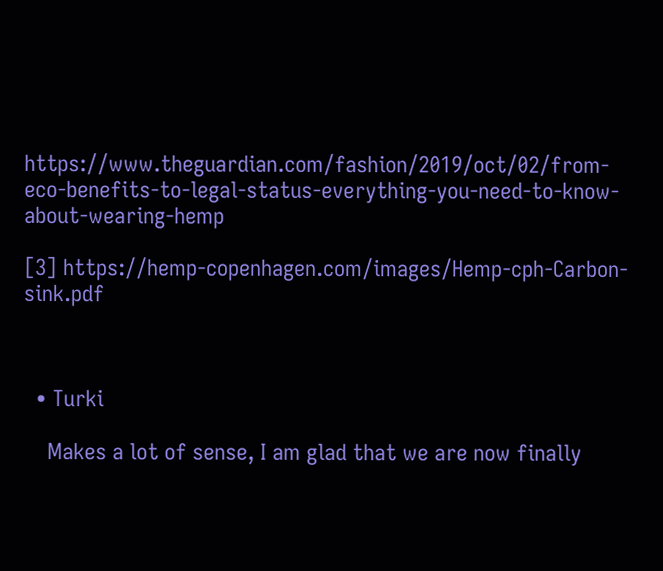https://www.theguardian.com/fashion/2019/oct/02/from-eco-benefits-to-legal-status-everything-you-need-to-know-about-wearing-hemp

[3] https://hemp-copenhagen.com/images/Hemp-cph-Carbon-sink.pdf



  • Turki

    Makes a lot of sense, I am glad that we are now finally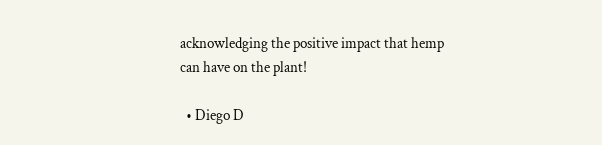acknowledging the positive impact that hemp can have on the plant!

  • Diego D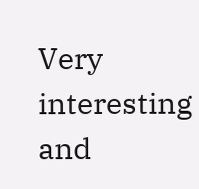Very interesting and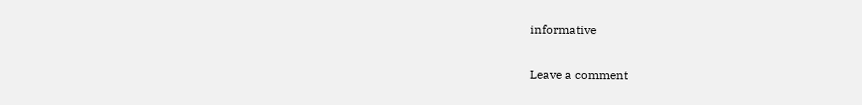informative

Leave a comment